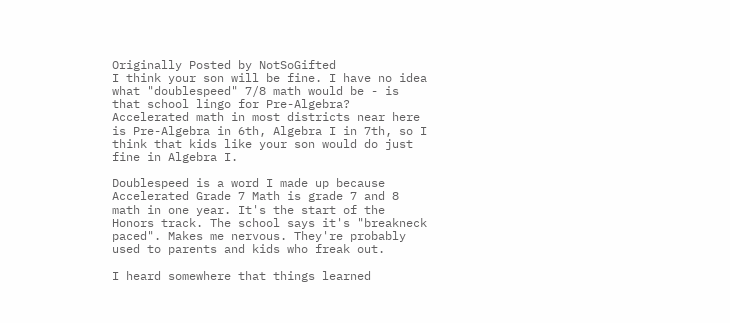Originally Posted by NotSoGifted
I think your son will be fine. I have no idea what "doublespeed" 7/8 math would be - is that school lingo for Pre-Algebra? Accelerated math in most districts near here is Pre-Algebra in 6th, Algebra I in 7th, so I think that kids like your son would do just fine in Algebra I.

Doublespeed is a word I made up because Accelerated Grade 7 Math is grade 7 and 8 math in one year. It's the start of the Honors track. The school says it's "breakneck paced". Makes me nervous. They're probably used to parents and kids who freak out.

I heard somewhere that things learned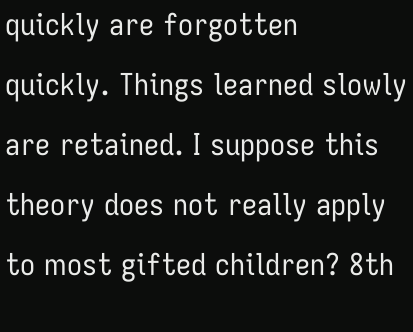quickly are forgotten quickly. Things learned slowly are retained. I suppose this theory does not really apply to most gifted children? 8th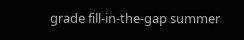grade fill-in-the-gap summer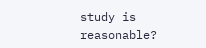study is reasonable?